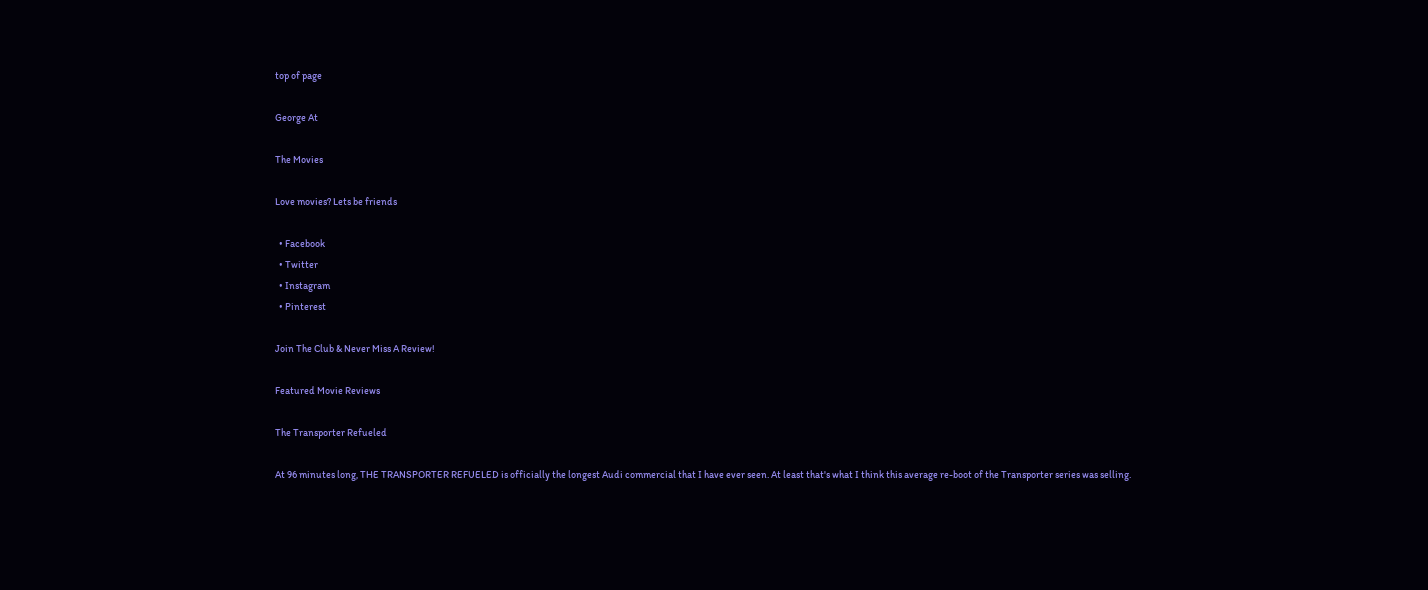top of page

George At

The Movies

Love movies? Lets be friends

  • Facebook
  • Twitter
  • Instagram
  • Pinterest

Join The Club & Never Miss A Review!

Featured Movie Reviews

The Transporter Refueled

At 96 minutes long, THE TRANSPORTER REFUELED is officially the longest Audi commercial that I have ever seen. At least that's what I think this average re-boot of the Transporter series was selling.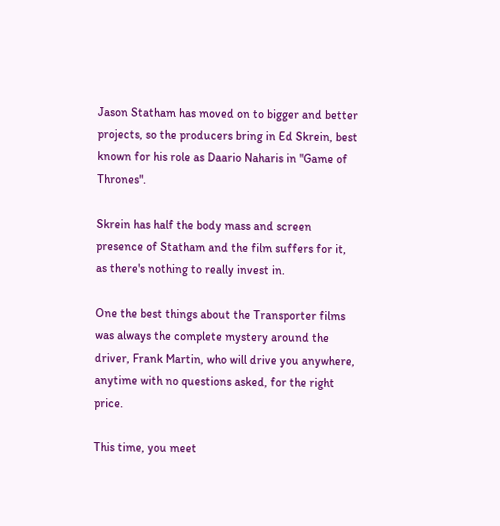Jason Statham has moved on to bigger and better projects, so the producers bring in Ed Skrein, best known for his role as Daario Naharis in "Game of Thrones".

Skrein has half the body mass and screen presence of Statham and the film suffers for it, as there's nothing to really invest in.

One the best things about the Transporter films was always the complete mystery around the driver, Frank Martin, who will drive you anywhere, anytime with no questions asked, for the right price.

This time, you meet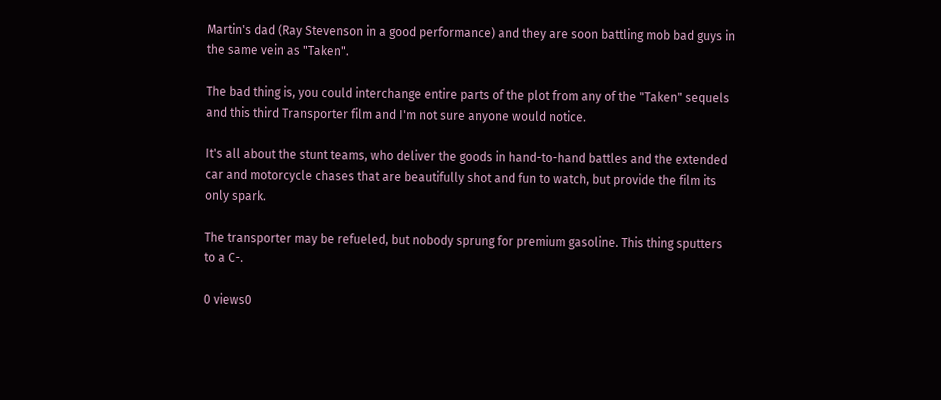Martin's dad (Ray Stevenson in a good performance) and they are soon battling mob bad guys in the same vein as "Taken".

The bad thing is, you could interchange entire parts of the plot from any of the "Taken" sequels and this third Transporter film and I'm not sure anyone would notice.

It's all about the stunt teams, who deliver the goods in hand-to-hand battles and the extended car and motorcycle chases that are beautifully shot and fun to watch, but provide the film its only spark.

The transporter may be refueled, but nobody sprung for premium gasoline. This thing sputters to a C-.

0 views0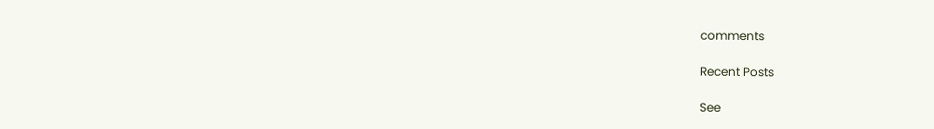comments

Recent Posts

See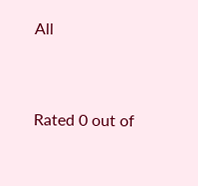All


Rated 0 out of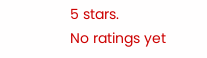5 stars.
No ratings yet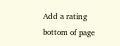Add a rating
bottom of page